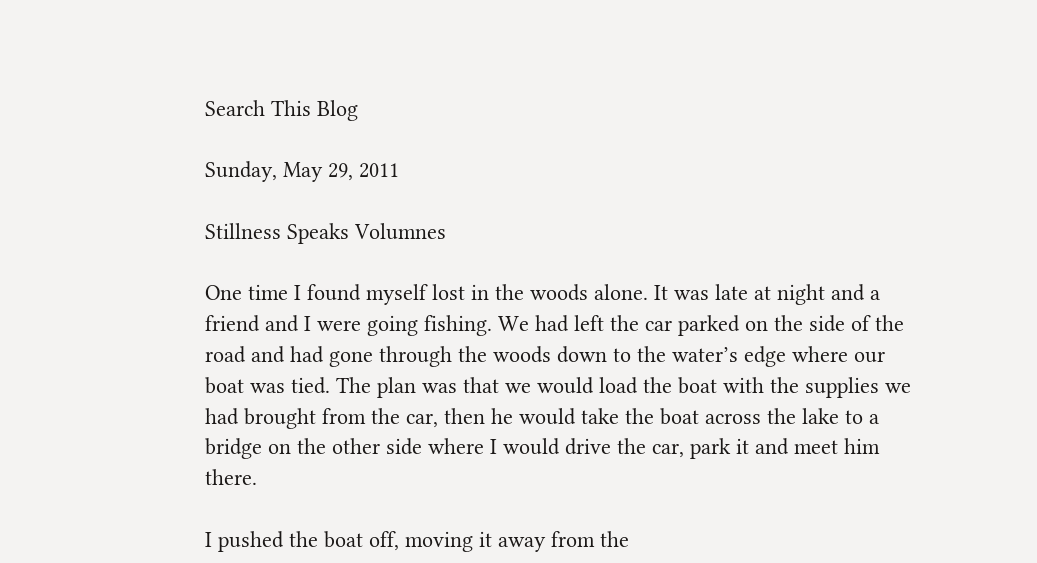Search This Blog

Sunday, May 29, 2011

Stillness Speaks Volumnes

One time I found myself lost in the woods alone. It was late at night and a friend and I were going fishing. We had left the car parked on the side of the road and had gone through the woods down to the water’s edge where our boat was tied. The plan was that we would load the boat with the supplies we had brought from the car, then he would take the boat across the lake to a bridge on the other side where I would drive the car, park it and meet him there.

I pushed the boat off, moving it away from the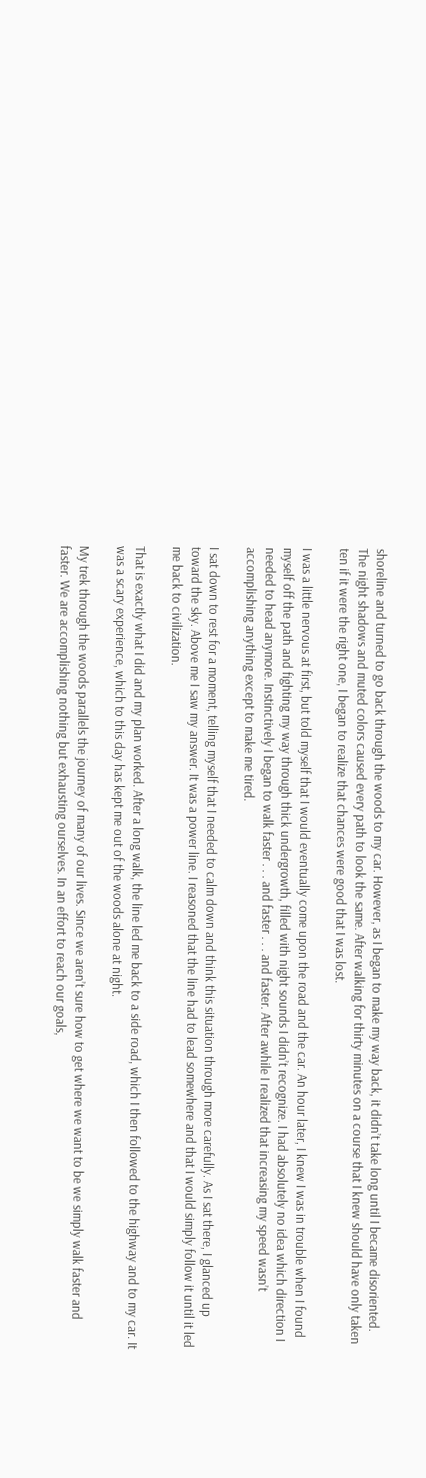shoreline and turned to go back through the woods to my car. However, as I began to make my way back, it didn’t take long until I became disoriented. The night shadows and muted colors caused every path to look the same. After walking for thirty minutes on a course that I knew should have only taken ten if it were the right one, I began to realize that chances were good that I was lost.

I was a little nervous at first, but told myself that I would eventually come upon the road and the car. An hour later, I knew I was in trouble when I found myself off the path and fighting my way through thick undergrowth, filled with night sounds I didn’t recognize. I had absolutely no idea which direction I needed to head anymore. Instinctively I began to walk faster . . . and faster . . . and faster. After awhile I realized that increasing my speed wasn’t accomplishing anything except to make me tired.

I sat down to rest for a moment, telling myself that I needed to calm down and think this situation through more carefully. As I sat there, I glanced up toward the sky. Above me I saw my answer. It was a power line. I reasoned that the line had to lead somewhere and that I would simply follow it until it led me back to civilization.

That is exactly what I did and my plan worked. After a long walk, the line led me back to a side road, which I then followed to the highway and to my car. It was a scary experience, which to this day has kept me out of the woods alone at night.

My trek through the woods parallels the journey of many of our lives. Since we aren’t sure how to get where we want to be we simply walk faster and faster. We are accomplishing nothing but exhausting ourselves. In an effort to reach our goals,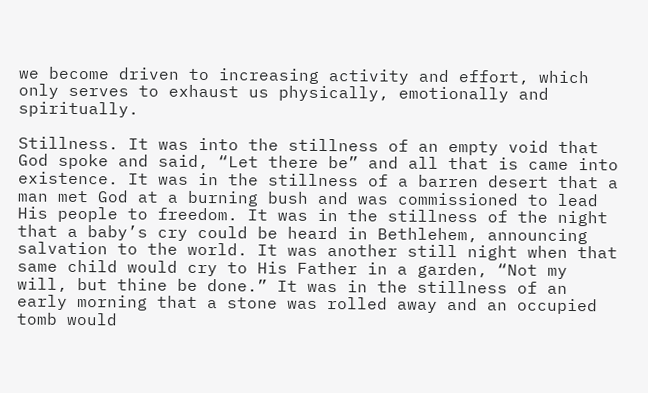we become driven to increasing activity and effort, which only serves to exhaust us physically, emotionally and spiritually.

Stillness. It was into the stillness of an empty void that God spoke and said, “Let there be” and all that is came into existence. It was in the stillness of a barren desert that a man met God at a burning bush and was commissioned to lead His people to freedom. It was in the stillness of the night that a baby’s cry could be heard in Bethlehem, announcing salvation to the world. It was another still night when that same child would cry to His Father in a garden, “Not my will, but thine be done.” It was in the stillness of an early morning that a stone was rolled away and an occupied tomb would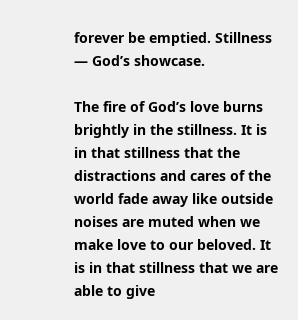forever be emptied. Stillness — God’s showcase.

The fire of God’s love burns brightly in the stillness. It is in that stillness that the distractions and cares of the world fade away like outside noises are muted when we make love to our beloved. It is in that stillness that we are able to give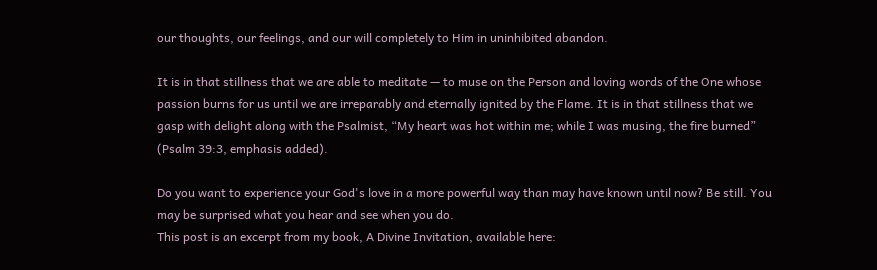our thoughts, our feelings, and our will completely to Him in uninhibited abandon.

It is in that stillness that we are able to meditate — to muse on the Person and loving words of the One whose passion burns for us until we are irreparably and eternally ignited by the Flame. It is in that stillness that we gasp with delight along with the Psalmist, “My heart was hot within me; while I was musing, the fire burned” (Psalm 39:3, emphasis added).

Do you want to experience your God's love in a more powerful way than may have known until now? Be still. You may be surprised what you hear and see when you do.
This post is an excerpt from my book, A Divine Invitation, available here: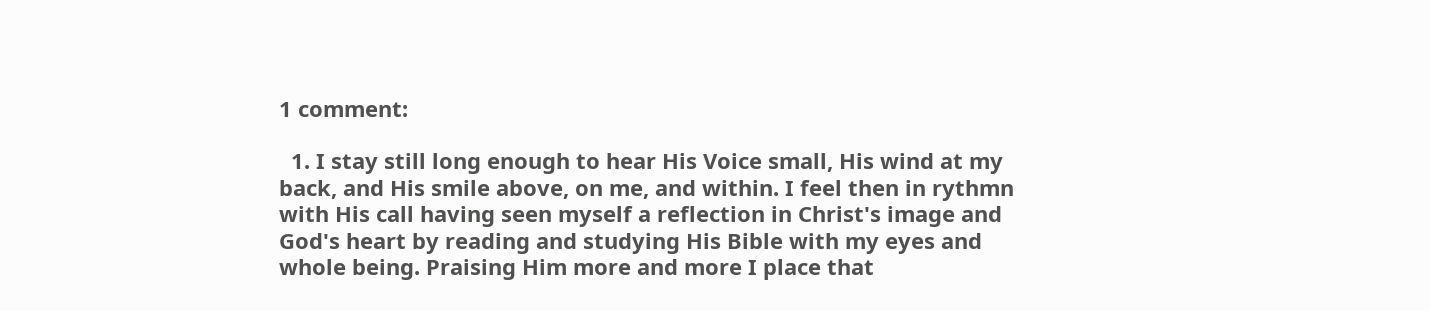1 comment:

  1. I stay still long enough to hear His Voice small, His wind at my back, and His smile above, on me, and within. I feel then in rythmn with His call having seen myself a reflection in Christ's image and God's heart by reading and studying His Bible with my eyes and whole being. Praising Him more and more I place that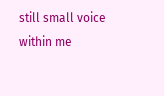still small voice within me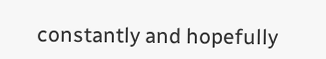constantly and hopefully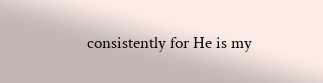consistently for He is my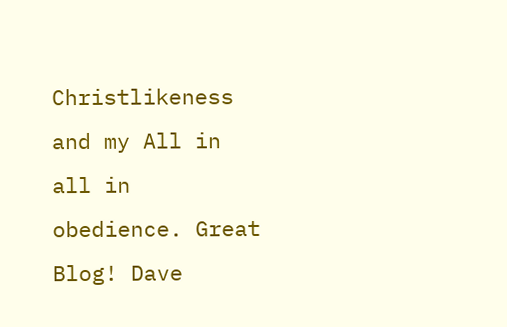Christlikeness and my All in all in obedience. Great Blog! Dave